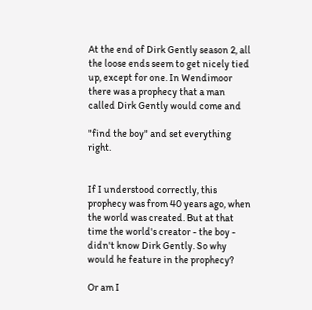At the end of Dirk Gently season 2, all the loose ends seem to get nicely tied up, except for one. In Wendimoor there was a prophecy that a man called Dirk Gently would come and

"find the boy" and set everything right.


If I understood correctly, this prophecy was from 40 years ago, when the world was created. But at that time the world's creator - the boy - didn't know Dirk Gently. So why would he feature in the prophecy?

Or am I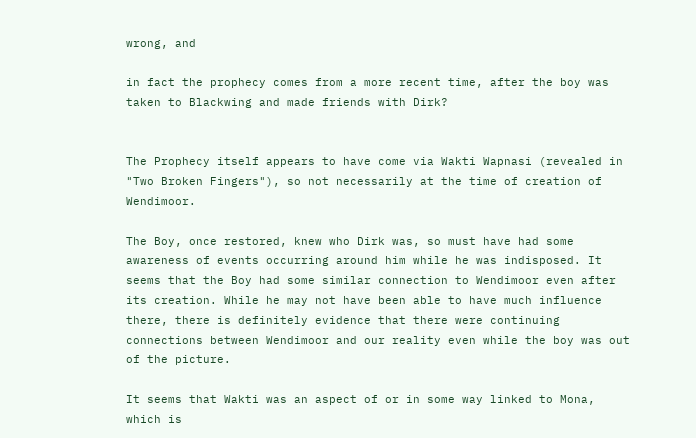wrong, and

in fact the prophecy comes from a more recent time, after the boy was taken to Blackwing and made friends with Dirk?


The Prophecy itself appears to have come via Wakti Wapnasi (revealed in "Two Broken Fingers"), so not necessarily at the time of creation of Wendimoor.

The Boy, once restored, knew who Dirk was, so must have had some awareness of events occurring around him while he was indisposed. It seems that the Boy had some similar connection to Wendimoor even after its creation. While he may not have been able to have much influence there, there is definitely evidence that there were continuing connections between Wendimoor and our reality even while the boy was out of the picture.

It seems that Wakti was an aspect of or in some way linked to Mona, which is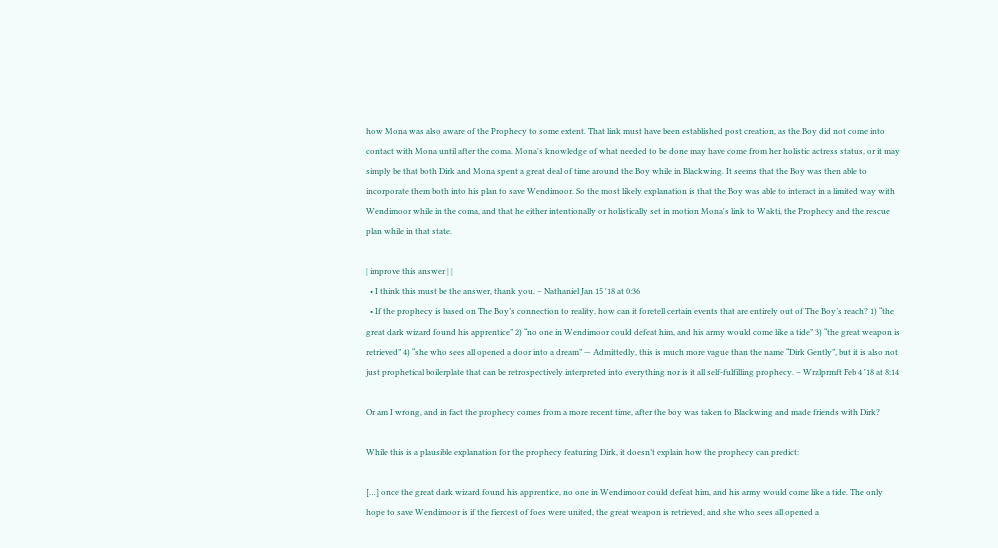how Mona was also aware of the Prophecy to some extent. That link must have been established post creation, as the Boy did not come into contact with Mona until after the coma. Mona's knowledge of what needed to be done may have come from her holistic actress status, or it may simply be that both Dirk and Mona spent a great deal of time around the Boy while in Blackwing. It seems that the Boy was then able to incorporate them both into his plan to save Wendimoor. So the most likely explanation is that the Boy was able to interact in a limited way with Wendimoor while in the coma, and that he either intentionally or holistically set in motion Mona's link to Wakti, the Prophecy and the rescue plan while in that state.

| improve this answer | |
  • I think this must be the answer, thank you. – Nathaniel Jan 15 '18 at 0:36
  • If the prophecy is based on The Boy’s connection to reality, how can it foretell certain events that are entirely out of The Boy’s reach? 1) “the great dark wizard found his apprentice” 2) “no one in Wendimoor could defeat him, and his army would come like a tide” 3) “the great weapon is retrieved” 4) “she who sees all opened a door into a dream” — Admittedly, this is much more vague than the name “Dirk Gently”, but it is also not just prophetical boilerplate that can be retrospectively interpreted into everything nor is it all self-fulfilling prophecy. – Wrzlprmft Feb 4 '18 at 8:14

Or am I wrong, and in fact the prophecy comes from a more recent time, after the boy was taken to Blackwing and made friends with Dirk?

While this is a plausible explanation for the prophecy featuring Dirk, it doesn’t explain how the prophecy can predict:

[…] once the great dark wizard found his apprentice, no one in Wendimoor could defeat him, and his army would come like a tide. The only hope to save Wendimoor is if the fiercest of foes were united, the great weapon is retrieved, and she who sees all opened a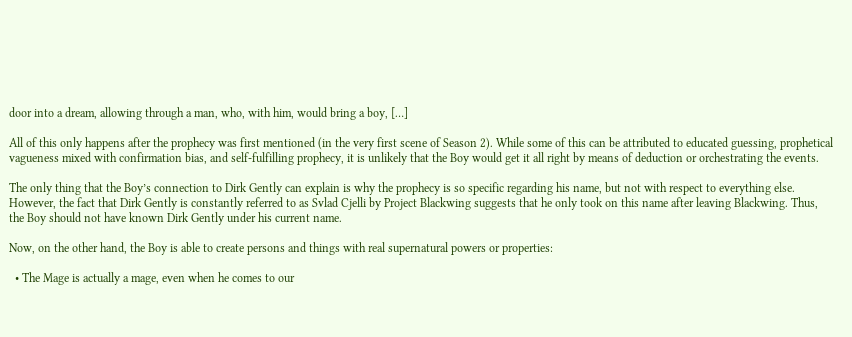door into a dream, allowing through a man, who, with him, would bring a boy, […]

All of this only happens after the prophecy was first mentioned (in the very first scene of Season 2). While some of this can be attributed to educated guessing, prophetical vagueness mixed with confirmation bias, and self-fulfilling prophecy, it is unlikely that the Boy would get it all right by means of deduction or orchestrating the events.

The only thing that the Boy’s connection to Dirk Gently can explain is why the prophecy is so specific regarding his name, but not with respect to everything else. However, the fact that Dirk Gently is constantly referred to as Svlad Cjelli by Project Blackwing suggests that he only took on this name after leaving Blackwing. Thus, the Boy should not have known Dirk Gently under his current name.

Now, on the other hand, the Boy is able to create persons and things with real supernatural powers or properties:

  • The Mage is actually a mage, even when he comes to our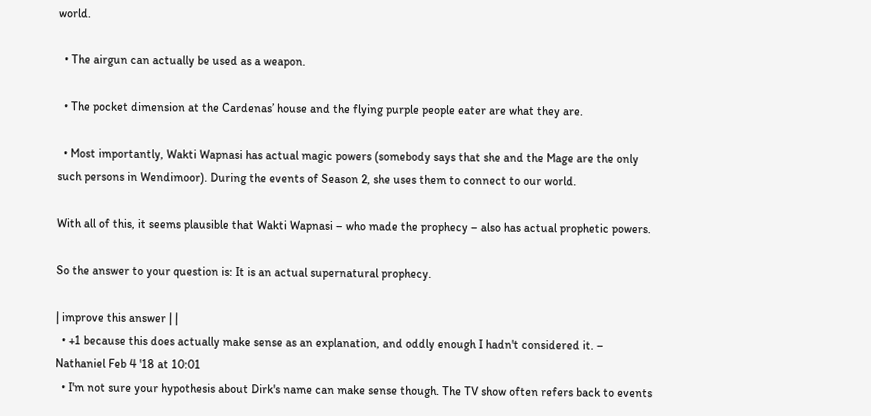world.

  • The airgun can actually be used as a weapon.

  • The pocket dimension at the Cardenas’ house and the flying purple people eater are what they are.

  • Most importantly, Wakti Wapnasi has actual magic powers (somebody says that she and the Mage are the only such persons in Wendimoor). During the events of Season 2, she uses them to connect to our world.

With all of this, it seems plausible that Wakti Wapnasi – who made the prophecy – also has actual prophetic powers.

So the answer to your question is: It is an actual supernatural prophecy.

| improve this answer | |
  • +1 because this does actually make sense as an explanation, and oddly enough I hadn't considered it. – Nathaniel Feb 4 '18 at 10:01
  • I'm not sure your hypothesis about Dirk's name can make sense though. The TV show often refers back to events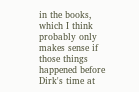in the books, which I think probably only makes sense if those things happened before Dirk's time at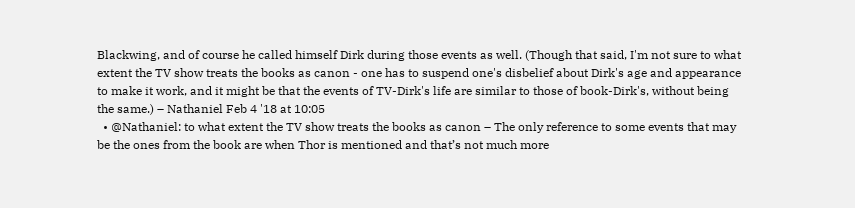Blackwing, and of course he called himself Dirk during those events as well. (Though that said, I'm not sure to what extent the TV show treats the books as canon - one has to suspend one's disbelief about Dirk's age and appearance to make it work, and it might be that the events of TV-Dirk's life are similar to those of book-Dirk's, without being the same.) – Nathaniel Feb 4 '18 at 10:05
  • @Nathaniel: to what extent the TV show treats the books as canon – The only reference to some events that may be the ones from the book are when Thor is mentioned and that’s not much more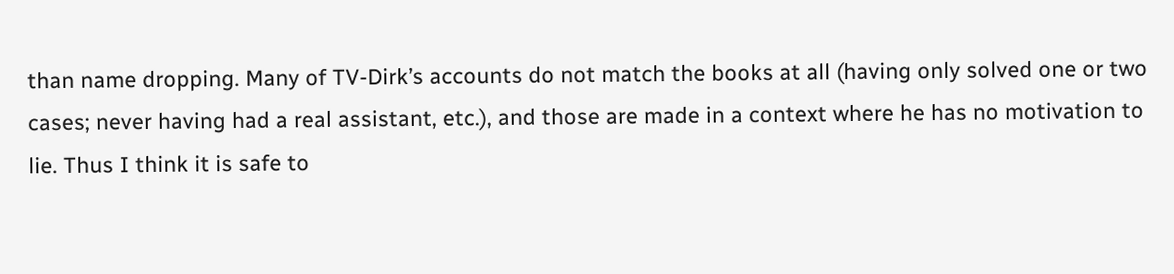than name dropping. Many of TV-Dirk’s accounts do not match the books at all (having only solved one or two cases; never having had a real assistant, etc.), and those are made in a context where he has no motivation to lie. Thus I think it is safe to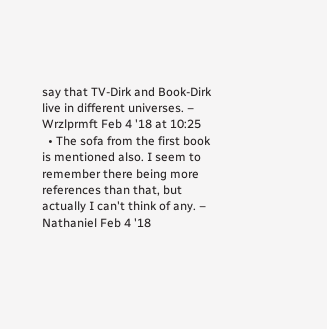say that TV-Dirk and Book-Dirk live in different universes. – Wrzlprmft Feb 4 '18 at 10:25
  • The sofa from the first book is mentioned also. I seem to remember there being more references than that, but actually I can't think of any. – Nathaniel Feb 4 '18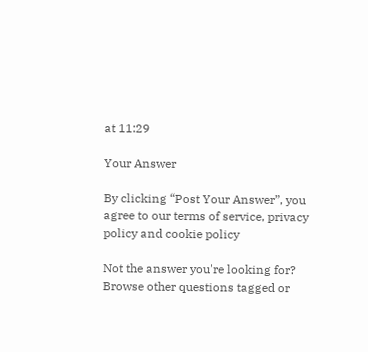at 11:29

Your Answer

By clicking “Post Your Answer”, you agree to our terms of service, privacy policy and cookie policy

Not the answer you're looking for? Browse other questions tagged or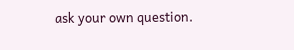ask your own question.